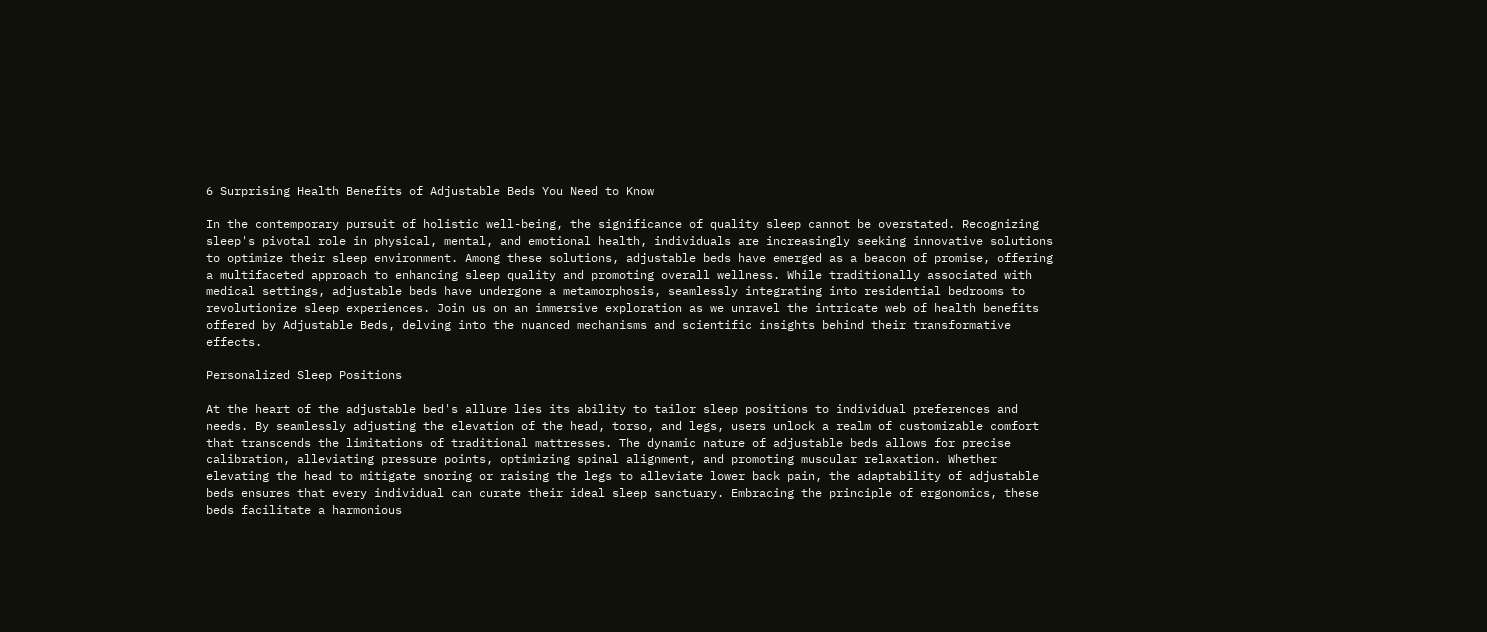6 Surprising Health Benefits of Adjustable Beds You Need to Know

In the contemporary pursuit of holistic well-being, the significance of quality sleep cannot be overstated. Recognizing sleep's pivotal role in physical, mental, and emotional health, individuals are increasingly seeking innovative solutions to optimize their sleep environment. Among these solutions, adjustable beds have emerged as a beacon of promise, offering a multifaceted approach to enhancing sleep quality and promoting overall wellness. While traditionally associated with medical settings, adjustable beds have undergone a metamorphosis, seamlessly integrating into residential bedrooms to revolutionize sleep experiences. Join us on an immersive exploration as we unravel the intricate web of health benefits offered by Adjustable Beds, delving into the nuanced mechanisms and scientific insights behind their transformative effects.

Personalized Sleep Positions

At the heart of the adjustable bed's allure lies its ability to tailor sleep positions to individual preferences and needs. By seamlessly adjusting the elevation of the head, torso, and legs, users unlock a realm of customizable comfort that transcends the limitations of traditional mattresses. The dynamic nature of adjustable beds allows for precise calibration, alleviating pressure points, optimizing spinal alignment, and promoting muscular relaxation. Whether elevating the head to mitigate snoring or raising the legs to alleviate lower back pain, the adaptability of adjustable beds ensures that every individual can curate their ideal sleep sanctuary. Embracing the principle of ergonomics, these beds facilitate a harmonious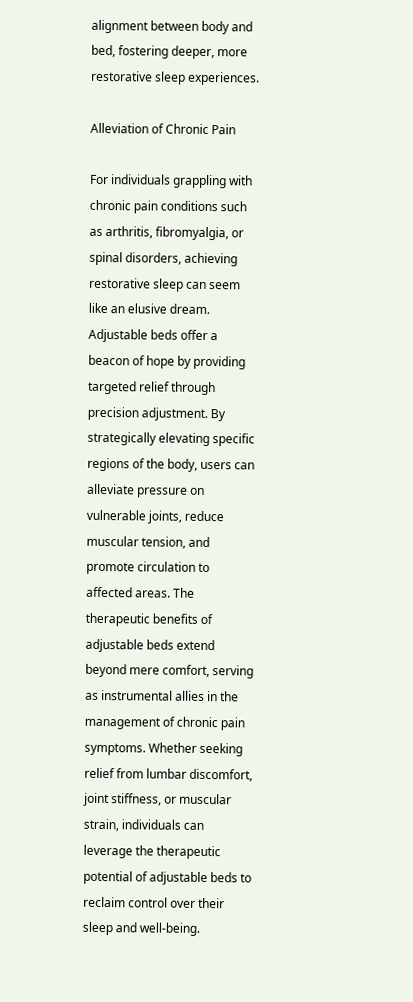alignment between body and bed, fostering deeper, more restorative sleep experiences.

Alleviation of Chronic Pain

For individuals grappling with chronic pain conditions such as arthritis, fibromyalgia, or spinal disorders, achieving restorative sleep can seem like an elusive dream. Adjustable beds offer a beacon of hope by providing targeted relief through precision adjustment. By strategically elevating specific regions of the body, users can alleviate pressure on vulnerable joints, reduce muscular tension, and promote circulation to affected areas. The therapeutic benefits of adjustable beds extend beyond mere comfort, serving as instrumental allies in the management of chronic pain symptoms. Whether seeking relief from lumbar discomfort, joint stiffness, or muscular strain, individuals can leverage the therapeutic potential of adjustable beds to reclaim control over their sleep and well-being.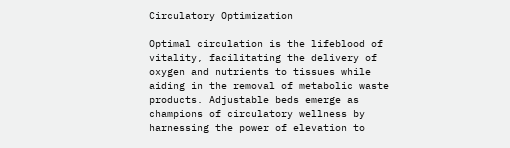Circulatory Optimization

Optimal circulation is the lifeblood of vitality, facilitating the delivery of oxygen and nutrients to tissues while aiding in the removal of metabolic waste products. Adjustable beds emerge as champions of circulatory wellness by harnessing the power of elevation to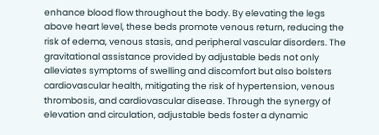enhance blood flow throughout the body. By elevating the legs above heart level, these beds promote venous return, reducing the risk of edema, venous stasis, and peripheral vascular disorders. The gravitational assistance provided by adjustable beds not only alleviates symptoms of swelling and discomfort but also bolsters cardiovascular health, mitigating the risk of hypertension, venous thrombosis, and cardiovascular disease. Through the synergy of elevation and circulation, adjustable beds foster a dynamic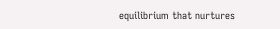equilibrium that nurtures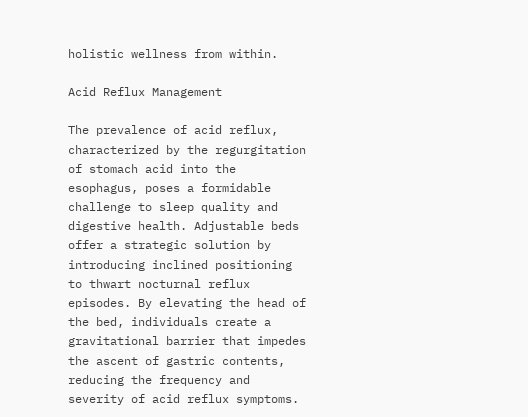holistic wellness from within.

Acid Reflux Management

The prevalence of acid reflux, characterized by the regurgitation of stomach acid into the esophagus, poses a formidable challenge to sleep quality and digestive health. Adjustable beds offer a strategic solution by introducing inclined positioning to thwart nocturnal reflux episodes. By elevating the head of the bed, individuals create a gravitational barrier that impedes the ascent of gastric contents, reducing the frequency and severity of acid reflux symptoms.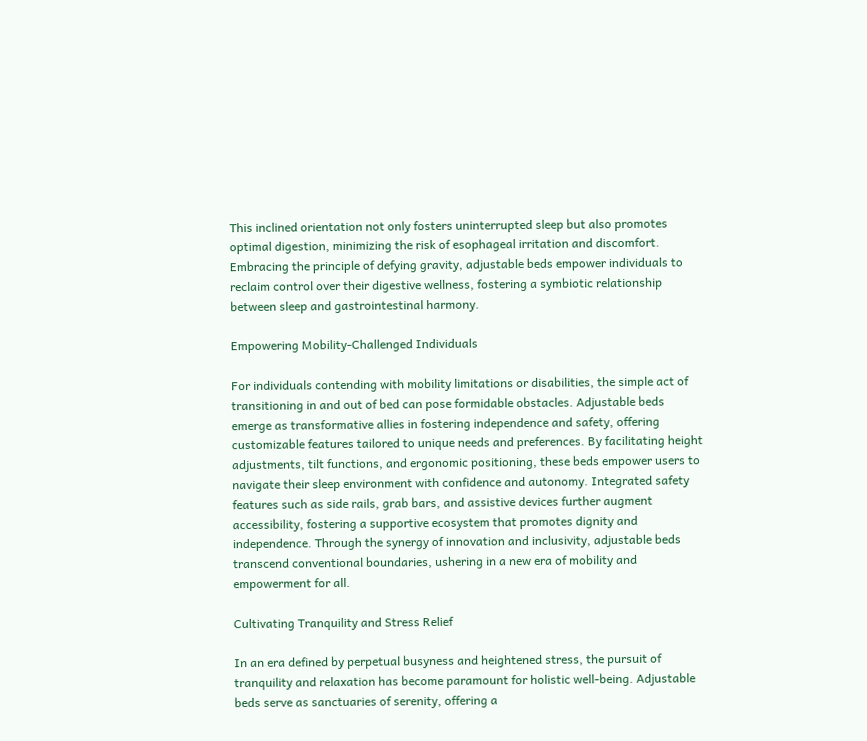This inclined orientation not only fosters uninterrupted sleep but also promotes optimal digestion, minimizing the risk of esophageal irritation and discomfort. Embracing the principle of defying gravity, adjustable beds empower individuals to reclaim control over their digestive wellness, fostering a symbiotic relationship between sleep and gastrointestinal harmony.

Empowering Mobility-Challenged Individuals

For individuals contending with mobility limitations or disabilities, the simple act of transitioning in and out of bed can pose formidable obstacles. Adjustable beds emerge as transformative allies in fostering independence and safety, offering customizable features tailored to unique needs and preferences. By facilitating height adjustments, tilt functions, and ergonomic positioning, these beds empower users to navigate their sleep environment with confidence and autonomy. Integrated safety features such as side rails, grab bars, and assistive devices further augment accessibility, fostering a supportive ecosystem that promotes dignity and independence. Through the synergy of innovation and inclusivity, adjustable beds transcend conventional boundaries, ushering in a new era of mobility and empowerment for all.

Cultivating Tranquility and Stress Relief

In an era defined by perpetual busyness and heightened stress, the pursuit of tranquility and relaxation has become paramount for holistic well-being. Adjustable beds serve as sanctuaries of serenity, offering a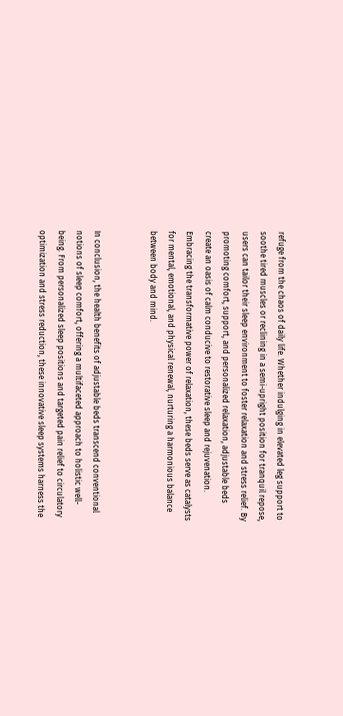refuge from the chaos of daily life. Whether indulging in elevated leg support to soothe tired muscles or reclining in a semi-upright position for tranquil repose, users can tailor their sleep environment to foster relaxation and stress relief. By promoting comfort, support, and personalized relaxation, adjustable beds create an oasis of calm conducive to restorative sleep and rejuvenation. Embracing the transformative power of relaxation, these beds serve as catalysts for mental, emotional, and physical renewal, nurturing a harmonious balance between body and mind.


In conclusion, the health benefits of adjustable beds transcend conventional notions of sleep comfort, offering a multifaceted approach to holistic well-being. From personalized sleep positions and targeted pain relief to circulatory optimization and stress reduction, these innovative sleep systems harness the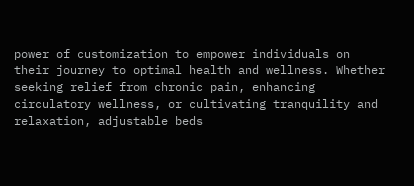power of customization to empower individuals on their journey to optimal health and wellness. Whether seeking relief from chronic pain, enhancing circulatory wellness, or cultivating tranquility and relaxation, adjustable beds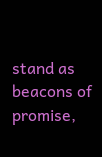stand as beacons of promise,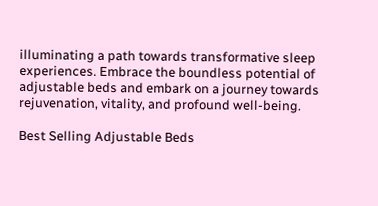illuminating a path towards transformative sleep experiences. Embrace the boundless potential of adjustable beds and embark on a journey towards rejuvenation, vitality, and profound well-being.

Best Selling Adjustable Beds